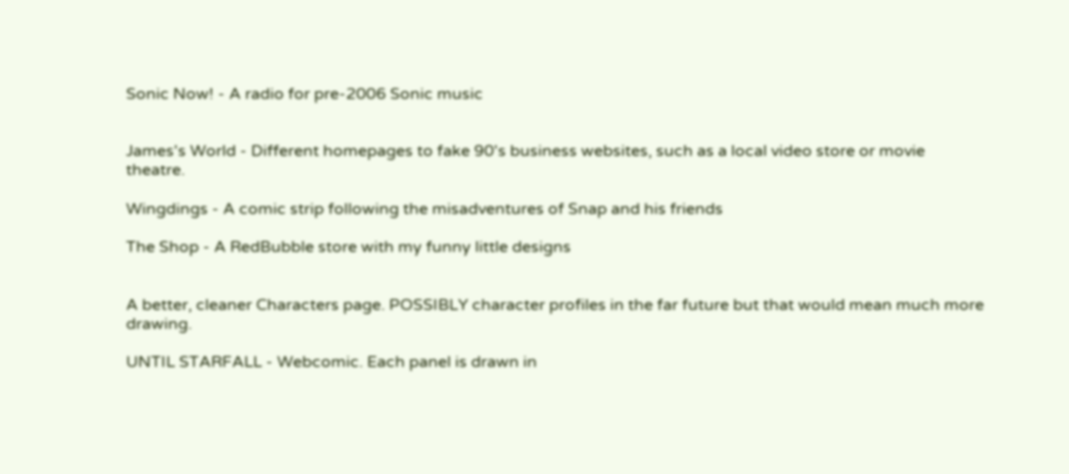Sonic Now! - A radio for pre-2006 Sonic music


James's World - Different homepages to fake 90's business websites, such as a local video store or movie theatre.

Wingdings - A comic strip following the misadventures of Snap and his friends

The Shop - A RedBubble store with my funny little designs


A better, cleaner Characters page. POSSIBLY character profiles in the far future but that would mean much more drawing.

UNTIL STARFALL - Webcomic. Each panel is drawn in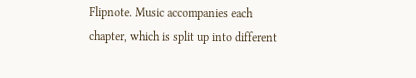Flipnote. Music accompanies each chapter, which is split up into different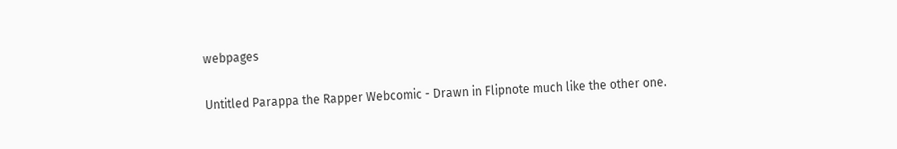webpages

Untitled Parappa the Rapper Webcomic - Drawn in Flipnote much like the other one.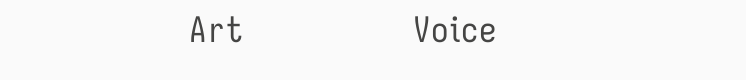Art                 Voice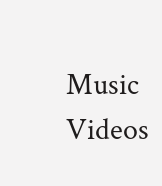Music         Videos